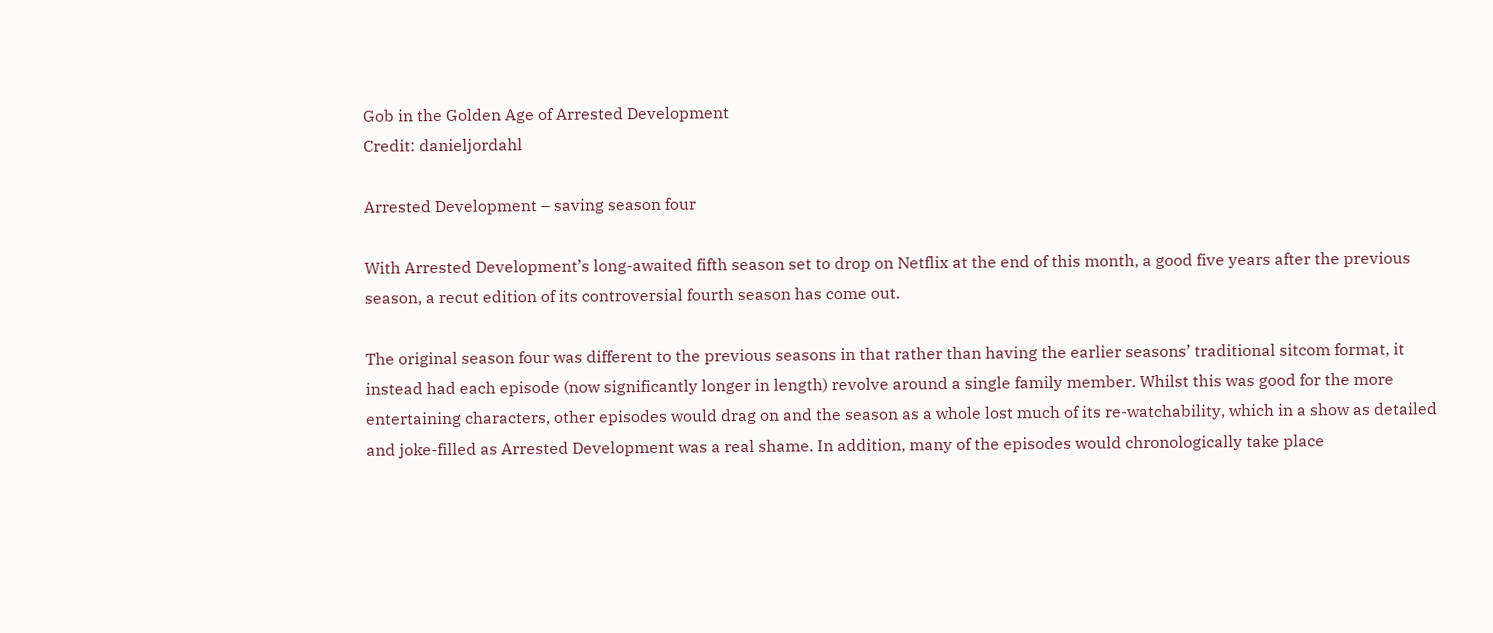Gob in the Golden Age of Arrested Development
Credit: danieljordahl

Arrested Development – saving season four

With Arrested Development’s long-awaited fifth season set to drop on Netflix at the end of this month, a good five years after the previous season, a recut edition of its controversial fourth season has come out.

The original season four was different to the previous seasons in that rather than having the earlier seasons’ traditional sitcom format, it instead had each episode (now significantly longer in length) revolve around a single family member. Whilst this was good for the more entertaining characters, other episodes would drag on and the season as a whole lost much of its re-watchability, which in a show as detailed and joke-filled as Arrested Development was a real shame. In addition, many of the episodes would chronologically take place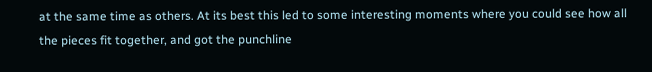at the same time as others. At its best this led to some interesting moments where you could see how all the pieces fit together, and got the punchline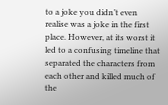to a joke you didn’t even realise was a joke in the first place. However, at its worst it led to a confusing timeline that separated the characters from each other and killed much of the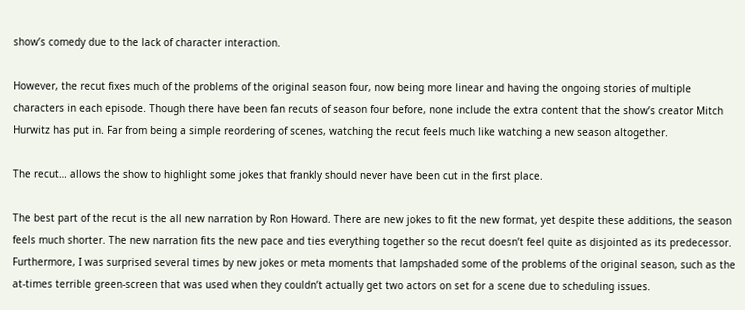show’s comedy due to the lack of character interaction.

However, the recut fixes much of the problems of the original season four, now being more linear and having the ongoing stories of multiple characters in each episode. Though there have been fan recuts of season four before, none include the extra content that the show’s creator Mitch Hurwitz has put in. Far from being a simple reordering of scenes, watching the recut feels much like watching a new season altogether.

The recut… allows the show to highlight some jokes that frankly should never have been cut in the first place.

The best part of the recut is the all new narration by Ron Howard. There are new jokes to fit the new format, yet despite these additions, the season feels much shorter. The new narration fits the new pace and ties everything together so the recut doesn’t feel quite as disjointed as its predecessor. Furthermore, I was surprised several times by new jokes or meta moments that lampshaded some of the problems of the original season, such as the at-times terrible green-screen that was used when they couldn’t actually get two actors on set for a scene due to scheduling issues.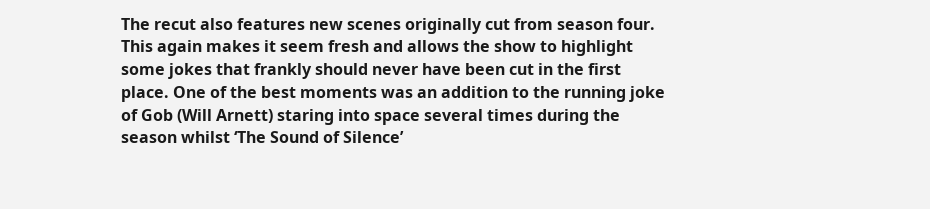The recut also features new scenes originally cut from season four. This again makes it seem fresh and allows the show to highlight some jokes that frankly should never have been cut in the first place. One of the best moments was an addition to the running joke of Gob (Will Arnett) staring into space several times during the season whilst ‘The Sound of Silence’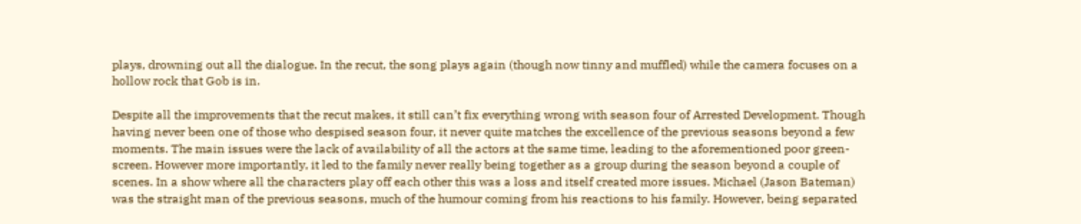plays, drowning out all the dialogue. In the recut, the song plays again (though now tinny and muffled) while the camera focuses on a hollow rock that Gob is in.

Despite all the improvements that the recut makes, it still can’t fix everything wrong with season four of Arrested Development. Though having never been one of those who despised season four, it never quite matches the excellence of the previous seasons beyond a few moments. The main issues were the lack of availability of all the actors at the same time, leading to the aforementioned poor green-screen. However more importantly, it led to the family never really being together as a group during the season beyond a couple of scenes. In a show where all the characters play off each other this was a loss and itself created more issues. Michael (Jason Bateman) was the straight man of the previous seasons, much of the humour coming from his reactions to his family. However, being separated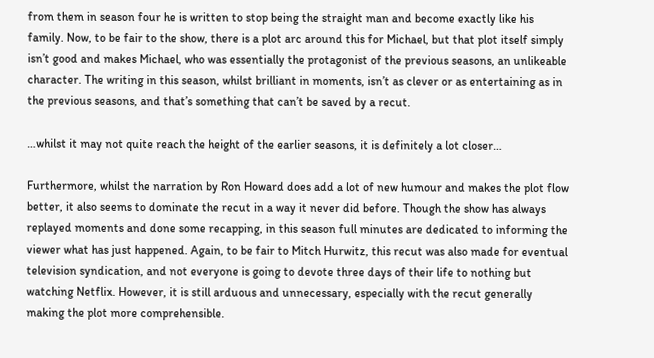from them in season four he is written to stop being the straight man and become exactly like his family. Now, to be fair to the show, there is a plot arc around this for Michael, but that plot itself simply isn’t good and makes Michael, who was essentially the protagonist of the previous seasons, an unlikeable character. The writing in this season, whilst brilliant in moments, isn’t as clever or as entertaining as in the previous seasons, and that’s something that can’t be saved by a recut.

…whilst it may not quite reach the height of the earlier seasons, it is definitely a lot closer…

Furthermore, whilst the narration by Ron Howard does add a lot of new humour and makes the plot flow better, it also seems to dominate the recut in a way it never did before. Though the show has always replayed moments and done some recapping, in this season full minutes are dedicated to informing the viewer what has just happened. Again, to be fair to Mitch Hurwitz, this recut was also made for eventual television syndication, and not everyone is going to devote three days of their life to nothing but watching Netflix. However, it is still arduous and unnecessary, especially with the recut generally making the plot more comprehensible.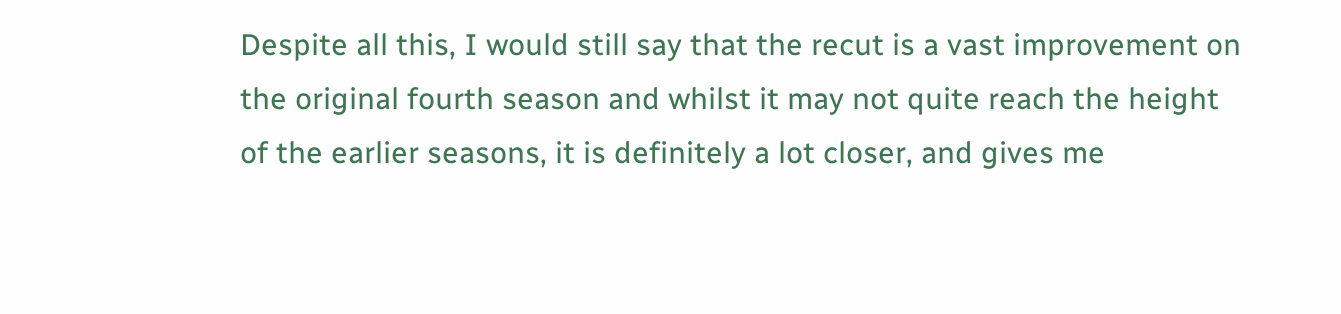Despite all this, I would still say that the recut is a vast improvement on the original fourth season and whilst it may not quite reach the height of the earlier seasons, it is definitely a lot closer, and gives me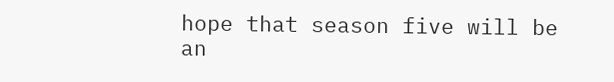hope that season five will be an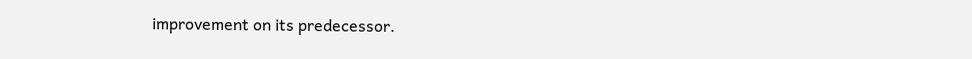improvement on its predecessor.